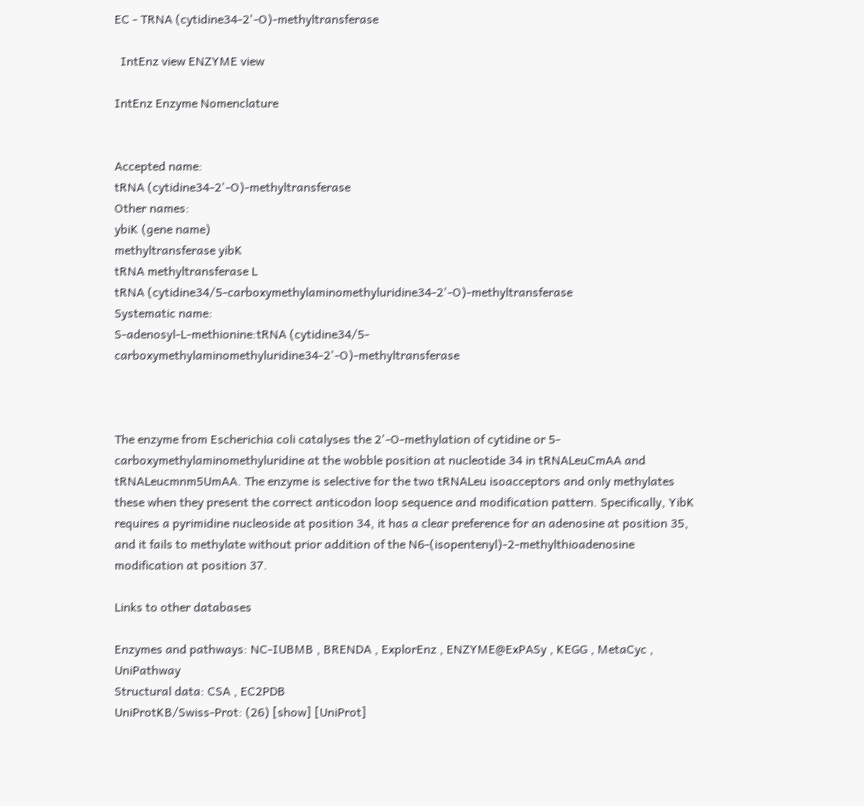EC - TRNA (cytidine34-2'-O)-methyltransferase

  IntEnz view ENZYME view

IntEnz Enzyme Nomenclature


Accepted name:
tRNA (cytidine34-2'-O)-methyltransferase
Other names:
ybiK (gene name)
methyltransferase yibK
tRNA methyltransferase L
tRNA (cytidine34/5-carboxymethylaminomethyluridine34-2'-O)-methyltransferase
Systematic name:
S-adenosyl-L-methionine:tRNA (cytidine34/5-carboxymethylaminomethyluridine34-2'-O)-methyltransferase



The enzyme from Escherichia coli catalyses the 2'-O-methylation of cytidine or 5-carboxymethylaminomethyluridine at the wobble position at nucleotide 34 in tRNALeuCmAA and tRNALeucmnm5UmAA. The enzyme is selective for the two tRNALeu isoacceptors and only methylates these when they present the correct anticodon loop sequence and modification pattern. Specifically, YibK requires a pyrimidine nucleoside at position 34, it has a clear preference for an adenosine at position 35, and it fails to methylate without prior addition of the N6-(isopentenyl)-2-methylthioadenosine modification at position 37.

Links to other databases

Enzymes and pathways: NC-IUBMB , BRENDA , ExplorEnz , ENZYME@ExPASy , KEGG , MetaCyc , UniPathway
Structural data: CSA , EC2PDB
UniProtKB/Swiss-Prot: (26) [show] [UniProt]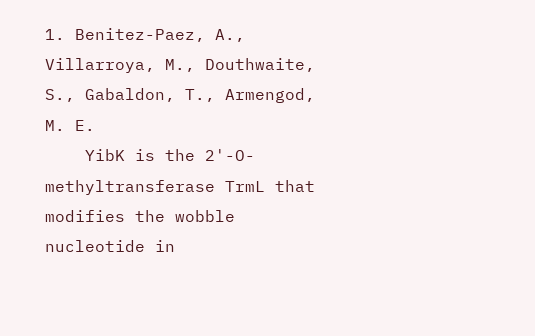1. Benitez-Paez, A., Villarroya, M., Douthwaite, S., Gabaldon, T., Armengod, M. E.
    YibK is the 2'-O-methyltransferase TrmL that modifies the wobble nucleotide in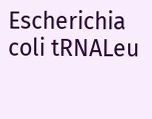Escherichia coli tRNALeu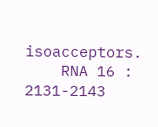isoacceptors.
    RNA 16 : 2131-2143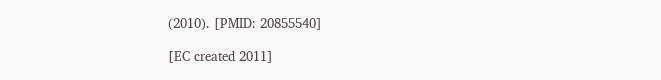(2010). [PMID: 20855540]

[EC created 2011]